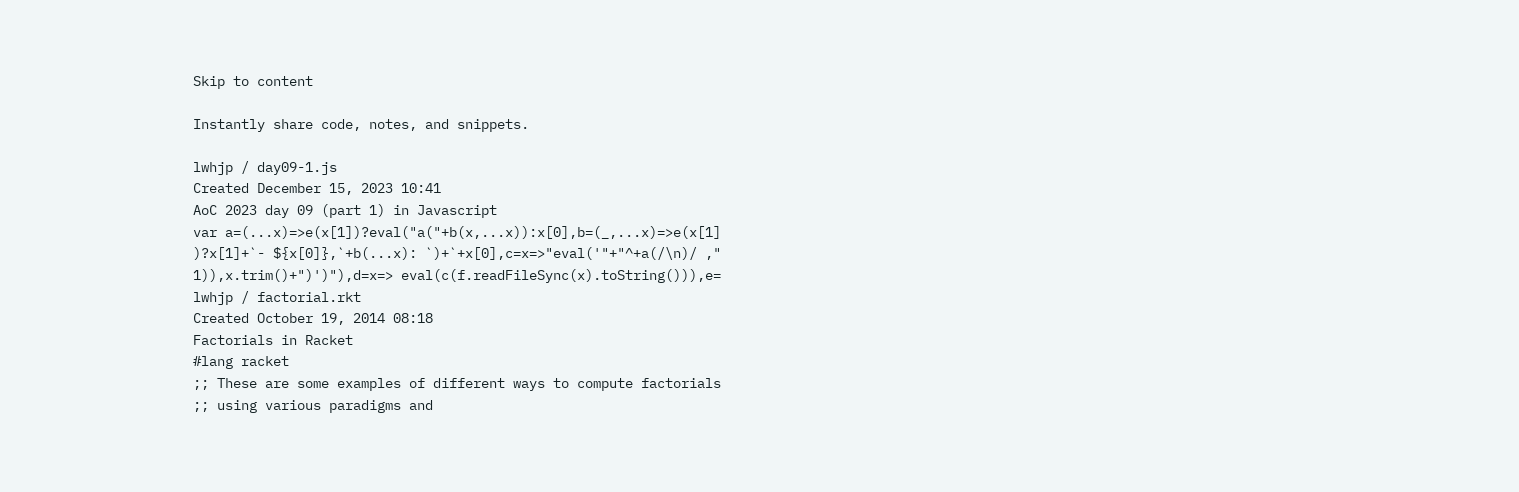Skip to content

Instantly share code, notes, and snippets.

lwhjp / day09-1.js
Created December 15, 2023 10:41
AoC 2023 day 09 (part 1) in Javascript
var a=(...x)=>e(x[1])?eval("a("+b(x,...x)):x[0],b=(_,...x)=>e(x[1]
)?x[1]+`- ${x[0]},`+b(...x): `)+`+x[0],c=x=>"eval('"+"^+a(/\n)/ ,"
1)),x.trim()+")')"),d=x=> eval(c(f.readFileSync(x).toString())),e=
lwhjp / factorial.rkt
Created October 19, 2014 08:18
Factorials in Racket
#lang racket
;; These are some examples of different ways to compute factorials
;; using various paradigms and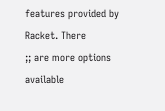features provided by Racket. There
;; are more options available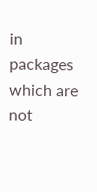in packages which are not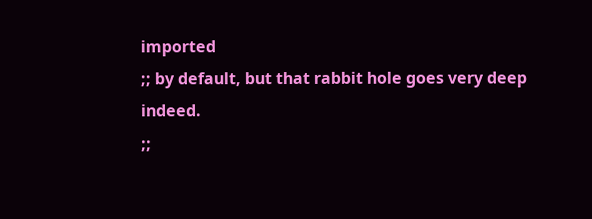imported
;; by default, but that rabbit hole goes very deep indeed.
;;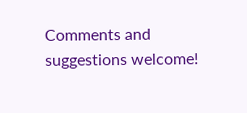Comments and suggestions welcome!